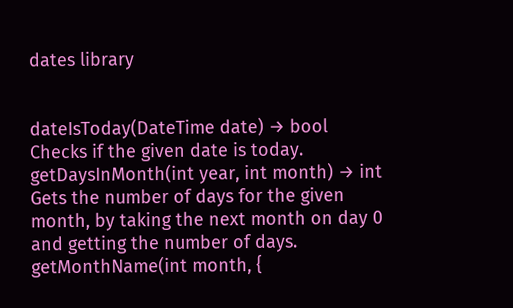dates library


dateIsToday(DateTime date) → bool
Checks if the given date is today.
getDaysInMonth(int year, int month) → int
Gets the number of days for the given month, by taking the next month on day 0 and getting the number of days.
getMonthName(int month, {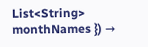List<String> monthNames }) →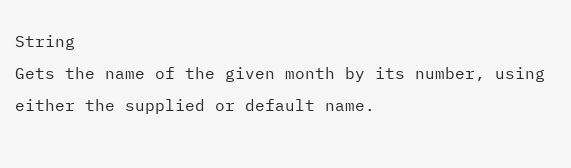String
Gets the name of the given month by its number, using either the supplied or default name.